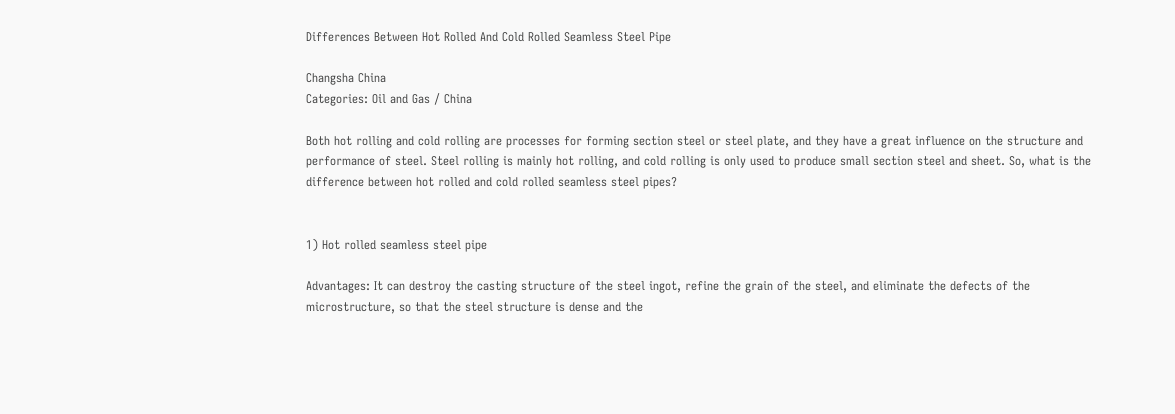Differences Between Hot Rolled And Cold Rolled Seamless Steel Pipe

Changsha China
Categories: Oil and Gas / China

Both hot rolling and cold rolling are processes for forming section steel or steel plate, and they have a great influence on the structure and performance of steel. Steel rolling is mainly hot rolling, and cold rolling is only used to produce small section steel and sheet. So, what is the difference between hot rolled and cold rolled seamless steel pipes?


1) Hot rolled seamless steel pipe

Advantages: It can destroy the casting structure of the steel ingot, refine the grain of the steel, and eliminate the defects of the microstructure, so that the steel structure is dense and the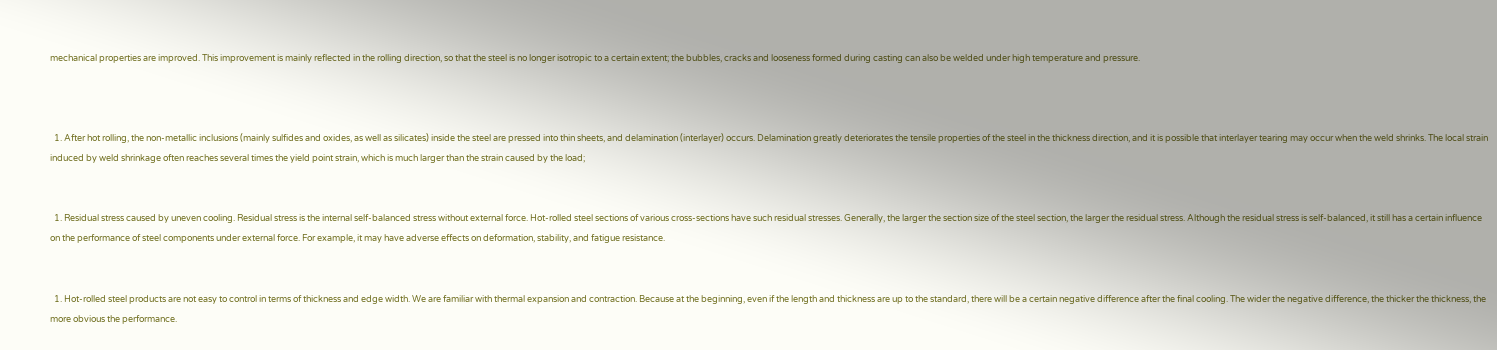mechanical properties are improved. This improvement is mainly reflected in the rolling direction, so that the steel is no longer isotropic to a certain extent; the bubbles, cracks and looseness formed during casting can also be welded under high temperature and pressure.



  1. After hot rolling, the non-metallic inclusions (mainly sulfides and oxides, as well as silicates) inside the steel are pressed into thin sheets, and delamination (interlayer) occurs. Delamination greatly deteriorates the tensile properties of the steel in the thickness direction, and it is possible that interlayer tearing may occur when the weld shrinks. The local strain induced by weld shrinkage often reaches several times the yield point strain, which is much larger than the strain caused by the load;


  1. Residual stress caused by uneven cooling. Residual stress is the internal self-balanced stress without external force. Hot-rolled steel sections of various cross-sections have such residual stresses. Generally, the larger the section size of the steel section, the larger the residual stress. Although the residual stress is self-balanced, it still has a certain influence on the performance of steel components under external force. For example, it may have adverse effects on deformation, stability, and fatigue resistance.


  1. Hot-rolled steel products are not easy to control in terms of thickness and edge width. We are familiar with thermal expansion and contraction. Because at the beginning, even if the length and thickness are up to the standard, there will be a certain negative difference after the final cooling. The wider the negative difference, the thicker the thickness, the more obvious the performance.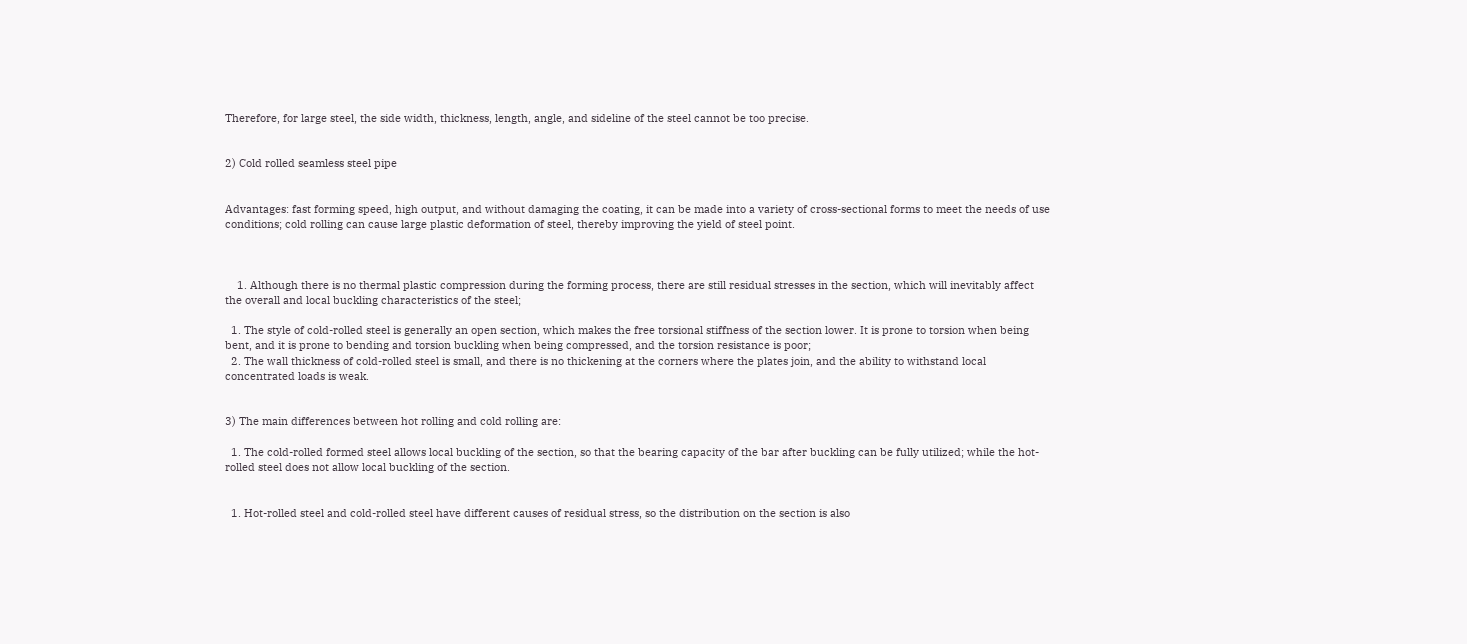Therefore, for large steel, the side width, thickness, length, angle, and sideline of the steel cannot be too precise.


2) Cold rolled seamless steel pipe


Advantages: fast forming speed, high output, and without damaging the coating, it can be made into a variety of cross-sectional forms to meet the needs of use conditions; cold rolling can cause large plastic deformation of steel, thereby improving the yield of steel point.



    1. Although there is no thermal plastic compression during the forming process, there are still residual stresses in the section, which will inevitably affect the overall and local buckling characteristics of the steel;

  1. The style of cold-rolled steel is generally an open section, which makes the free torsional stiffness of the section lower. It is prone to torsion when being bent, and it is prone to bending and torsion buckling when being compressed, and the torsion resistance is poor;
  2. The wall thickness of cold-rolled steel is small, and there is no thickening at the corners where the plates join, and the ability to withstand local concentrated loads is weak.


3) The main differences between hot rolling and cold rolling are:

  1. The cold-rolled formed steel allows local buckling of the section, so that the bearing capacity of the bar after buckling can be fully utilized; while the hot-rolled steel does not allow local buckling of the section.


  1. Hot-rolled steel and cold-rolled steel have different causes of residual stress, so the distribution on the section is also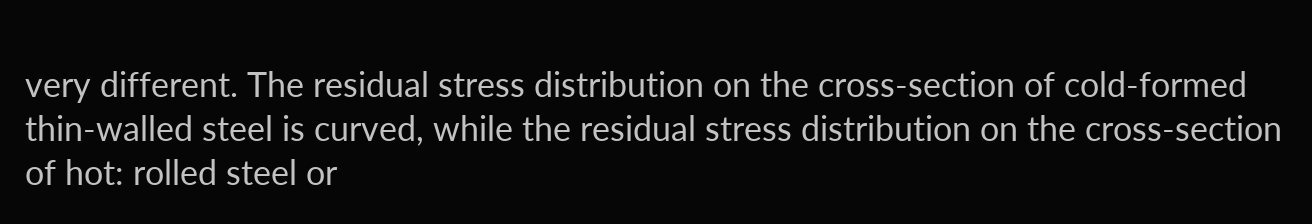very different. The residual stress distribution on the cross-section of cold-formed thin-walled steel is curved, while the residual stress distribution on the cross-section of hot: rolled steel or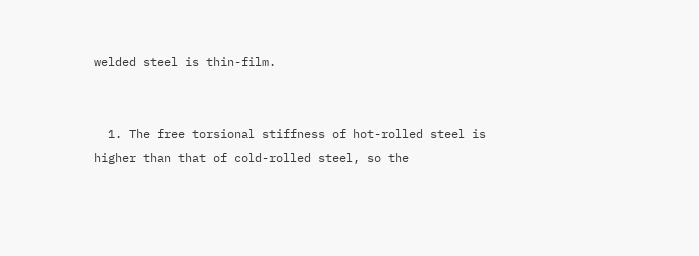welded steel is thin-film.


  1. The free torsional stiffness of hot-rolled steel is higher than that of cold-rolled steel, so the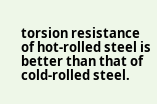torsion resistance of hot-rolled steel is better than that of cold-rolled steel.